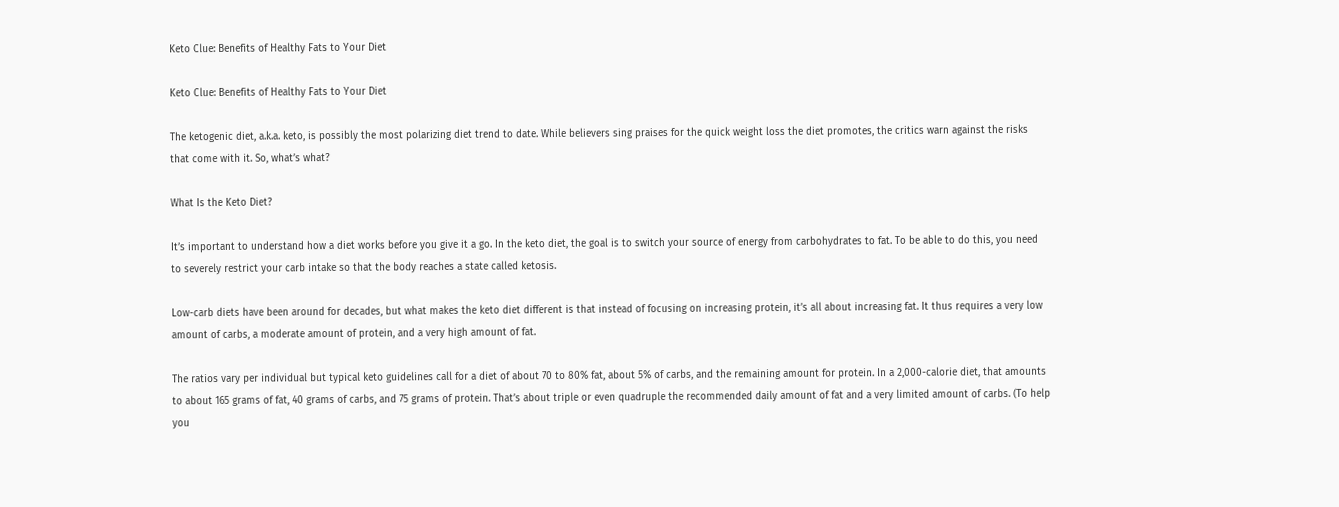Keto Clue: Benefits of Healthy Fats to Your Diet

Keto Clue: Benefits of Healthy Fats to Your Diet

The ketogenic diet, a.k.a. keto, is possibly the most polarizing diet trend to date. While believers sing praises for the quick weight loss the diet promotes, the critics warn against the risks that come with it. So, what’s what?

What Is the Keto Diet?

It’s important to understand how a diet works before you give it a go. In the keto diet, the goal is to switch your source of energy from carbohydrates to fat. To be able to do this, you need to severely restrict your carb intake so that the body reaches a state called ketosis.

Low-carb diets have been around for decades, but what makes the keto diet different is that instead of focusing on increasing protein, it’s all about increasing fat. It thus requires a very low amount of carbs, a moderate amount of protein, and a very high amount of fat.

The ratios vary per individual but typical keto guidelines call for a diet of about 70 to 80% fat, about 5% of carbs, and the remaining amount for protein. In a 2,000-calorie diet, that amounts to about 165 grams of fat, 40 grams of carbs, and 75 grams of protein. That’s about triple or even quadruple the recommended daily amount of fat and a very limited amount of carbs. (To help you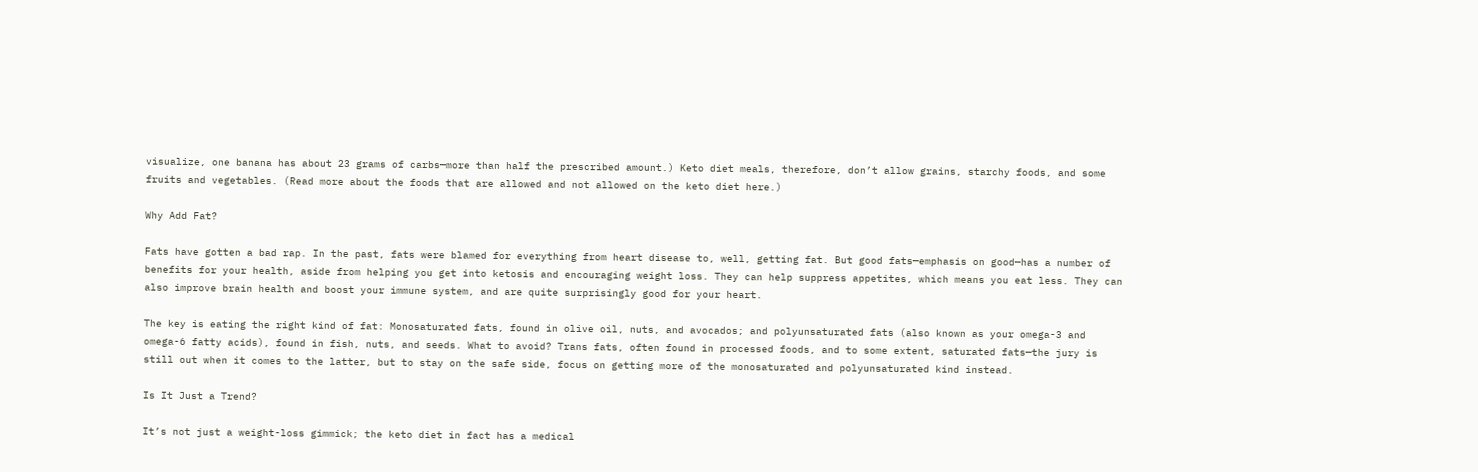visualize, one banana has about 23 grams of carbs—more than half the prescribed amount.) Keto diet meals, therefore, don’t allow grains, starchy foods, and some fruits and vegetables. (Read more about the foods that are allowed and not allowed on the keto diet here.)

Why Add Fat?

Fats have gotten a bad rap. In the past, fats were blamed for everything from heart disease to, well, getting fat. But good fats—emphasis on good—has a number of benefits for your health, aside from helping you get into ketosis and encouraging weight loss. They can help suppress appetites, which means you eat less. They can also improve brain health and boost your immune system, and are quite surprisingly good for your heart.

The key is eating the right kind of fat: Monosaturated fats, found in olive oil, nuts, and avocados; and polyunsaturated fats (also known as your omega-3 and omega-6 fatty acids), found in fish, nuts, and seeds. What to avoid? Trans fats, often found in processed foods, and to some extent, saturated fats—the jury is still out when it comes to the latter, but to stay on the safe side, focus on getting more of the monosaturated and polyunsaturated kind instead.

Is It Just a Trend?

It’s not just a weight-loss gimmick; the keto diet in fact has a medical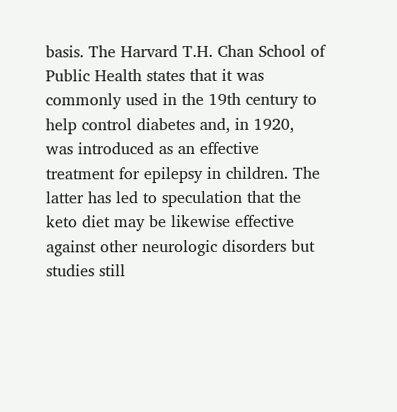basis. The Harvard T.H. Chan School of Public Health states that it was commonly used in the 19th century to help control diabetes and, in 1920, was introduced as an effective treatment for epilepsy in children. The latter has led to speculation that the keto diet may be likewise effective against other neurologic disorders but studies still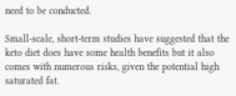need to be conducted.

Small-scale, short-term studies have suggested that the keto diet does have some health benefits but it also comes with numerous risks, given the potential high saturated fat.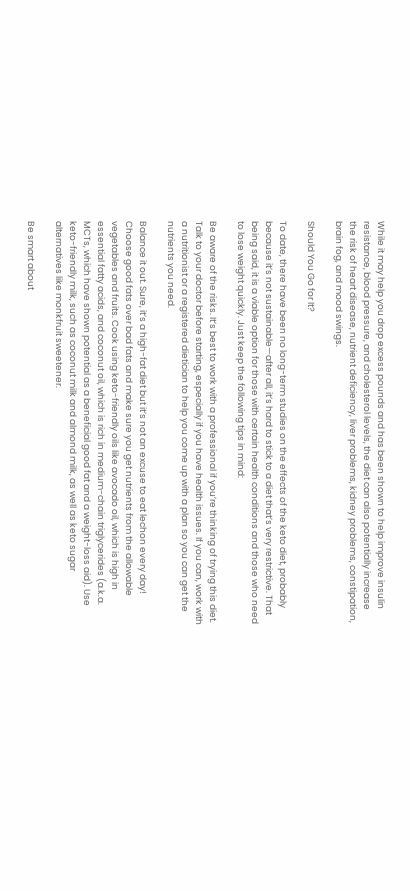While it may help you drop excess pounds and has been shown to help improve insulin resistance, blood pressure, and cholesterol levels, the diet can also potentially increase the risk of heart disease, nutrient deficiency, liver problems, kidney problems, constipation, brain fog, and mood swings.

Should You Go for It?

To date, there have been no long-term studies on the effects of the keto diet, probably because it’s not sustainable—after all, it’s hard to stick to a diet that’s very restrictive. That being said, it is a viable option for those with certain health conditions and those who need to lose weight quickly. Just keep the following tips in mind:

Be aware of the risks. It’s best to work with a professional if you’re thinking of trying this diet. Talk to your doctor before starting, especially if you have health issues. If you can, work with a nutritionist or a registered dietician to help you come up with a plan so you can get the nutrients you need.

Balance it out. Sure, it’s a high-fat diet but it’s not an excuse to eat lechon every day! Choose good fats over bad fats and make sure you get nutrients from the allowable vegetables and fruits. Cook using keto-friendly oils like avocado oil, which is high in essential fatty acids, and coconut oil, which is rich in medium-chain triglycerides (a.k.a. MCTs, which have shown potential as a beneficial good fat and a weight-loss aid). Use keto-friendly milk, such as coconut milk and almond milk, as well as keto sugar alternatives like monkfruit sweetener.

Be smart about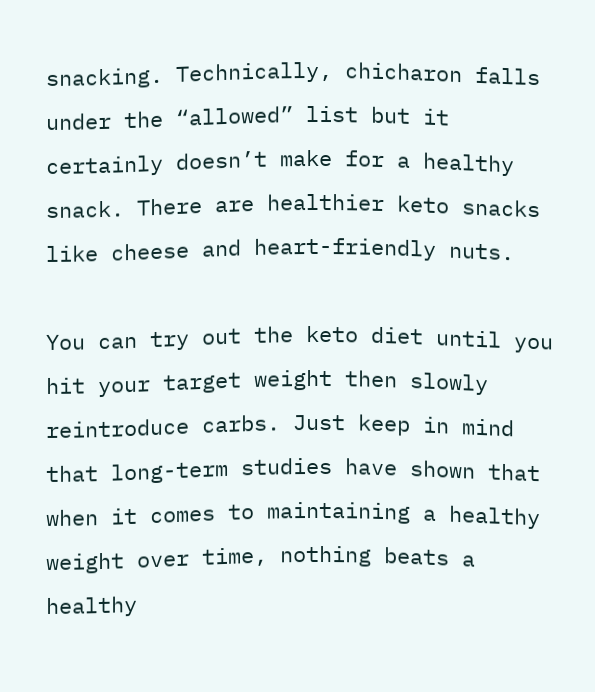snacking. Technically, chicharon falls under the “allowed” list but it certainly doesn’t make for a healthy snack. There are healthier keto snacks like cheese and heart-friendly nuts.

You can try out the keto diet until you hit your target weight then slowly reintroduce carbs. Just keep in mind that long-term studies have shown that when it comes to maintaining a healthy weight over time, nothing beats a healthy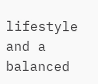lifestyle and a balanced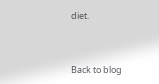diet.



Back to blog